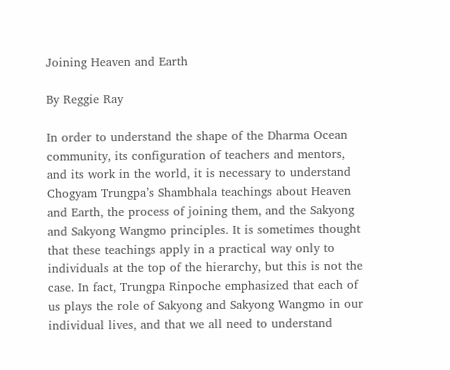Joining Heaven and Earth

By Reggie Ray

In order to understand the shape of the Dharma Ocean community, its configuration of teachers and mentors, and its work in the world, it is necessary to understand Chogyam Trungpa’s Shambhala teachings about Heaven and Earth, the process of joining them, and the Sakyong and Sakyong Wangmo principles. It is sometimes thought that these teachings apply in a practical way only to individuals at the top of the hierarchy, but this is not the case. In fact, Trungpa Rinpoche emphasized that each of us plays the role of Sakyong and Sakyong Wangmo in our individual lives, and that we all need to understand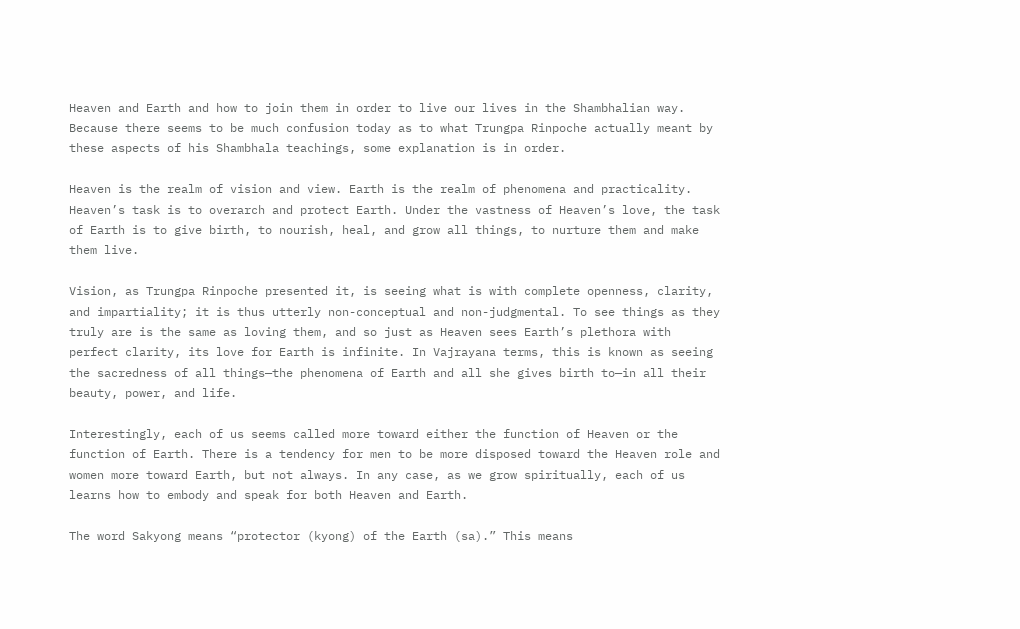Heaven and Earth and how to join them in order to live our lives in the Shambhalian way. Because there seems to be much confusion today as to what Trungpa Rinpoche actually meant by these aspects of his Shambhala teachings, some explanation is in order.

Heaven is the realm of vision and view. Earth is the realm of phenomena and practicality. Heaven’s task is to overarch and protect Earth. Under the vastness of Heaven’s love, the task of Earth is to give birth, to nourish, heal, and grow all things, to nurture them and make them live.

Vision, as Trungpa Rinpoche presented it, is seeing what is with complete openness, clarity, and impartiality; it is thus utterly non-conceptual and non-judgmental. To see things as they truly are is the same as loving them, and so just as Heaven sees Earth’s plethora with perfect clarity, its love for Earth is infinite. In Vajrayana terms, this is known as seeing the sacredness of all things—the phenomena of Earth and all she gives birth to—in all their beauty, power, and life.

Interestingly, each of us seems called more toward either the function of Heaven or the function of Earth. There is a tendency for men to be more disposed toward the Heaven role and women more toward Earth, but not always. In any case, as we grow spiritually, each of us learns how to embody and speak for both Heaven and Earth.

The word Sakyong means “protector (kyong) of the Earth (sa).” This means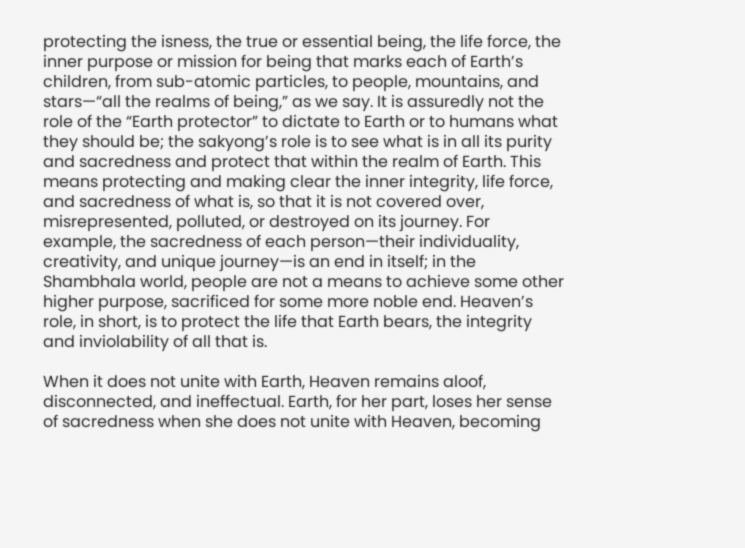protecting the isness, the true or essential being, the life force, the inner purpose or mission for being that marks each of Earth’s children, from sub-atomic particles, to people, mountains, and stars—“all the realms of being,” as we say. It is assuredly not the role of the “Earth protector” to dictate to Earth or to humans what they should be; the sakyong’s role is to see what is in all its purity and sacredness and protect that within the realm of Earth. This means protecting and making clear the inner integrity, life force, and sacredness of what is, so that it is not covered over, misrepresented, polluted, or destroyed on its journey. For example, the sacredness of each person—their individuality, creativity, and unique journey—is an end in itself; in the Shambhala world, people are not a means to achieve some other higher purpose, sacrificed for some more noble end. Heaven’s role, in short, is to protect the life that Earth bears, the integrity and inviolability of all that is.

When it does not unite with Earth, Heaven remains aloof, disconnected, and ineffectual. Earth, for her part, loses her sense of sacredness when she does not unite with Heaven, becoming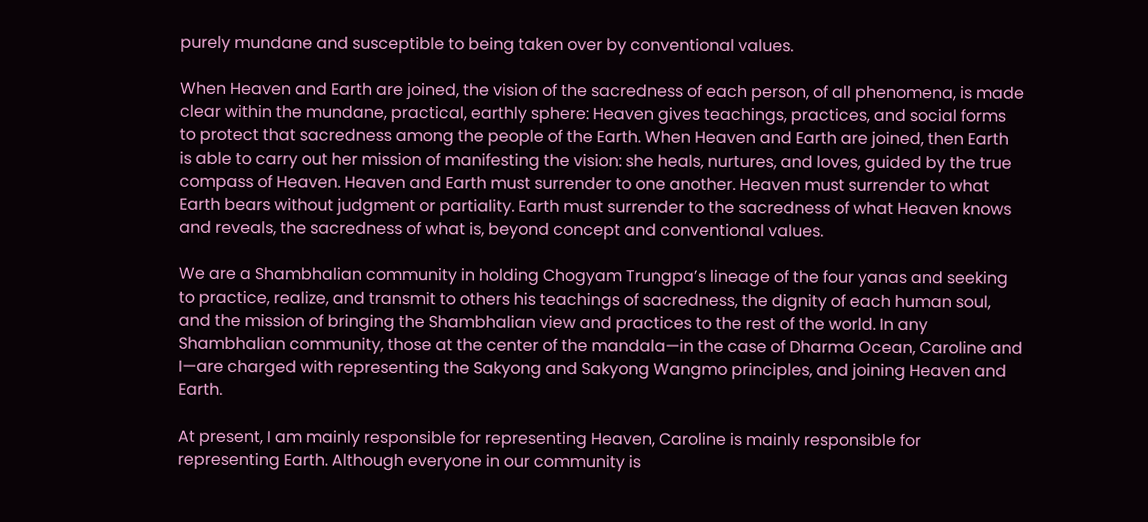purely mundane and susceptible to being taken over by conventional values.

When Heaven and Earth are joined, the vision of the sacredness of each person, of all phenomena, is made clear within the mundane, practical, earthly sphere: Heaven gives teachings, practices, and social forms to protect that sacredness among the people of the Earth. When Heaven and Earth are joined, then Earth is able to carry out her mission of manifesting the vision: she heals, nurtures, and loves, guided by the true compass of Heaven. Heaven and Earth must surrender to one another. Heaven must surrender to what Earth bears without judgment or partiality. Earth must surrender to the sacredness of what Heaven knows and reveals, the sacredness of what is, beyond concept and conventional values.

We are a Shambhalian community in holding Chogyam Trungpa’s lineage of the four yanas and seeking to practice, realize, and transmit to others his teachings of sacredness, the dignity of each human soul, and the mission of bringing the Shambhalian view and practices to the rest of the world. In any Shambhalian community, those at the center of the mandala—in the case of Dharma Ocean, Caroline and I—are charged with representing the Sakyong and Sakyong Wangmo principles, and joining Heaven and Earth.

At present, I am mainly responsible for representing Heaven, Caroline is mainly responsible for representing Earth. Although everyone in our community is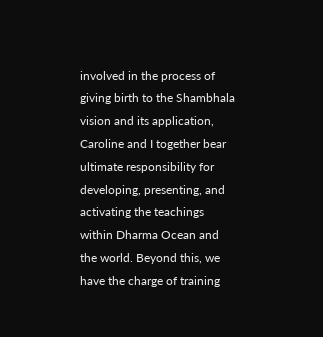involved in the process of giving birth to the Shambhala vision and its application, Caroline and I together bear ultimate responsibility for developing, presenting, and activating the teachings within Dharma Ocean and the world. Beyond this, we have the charge of training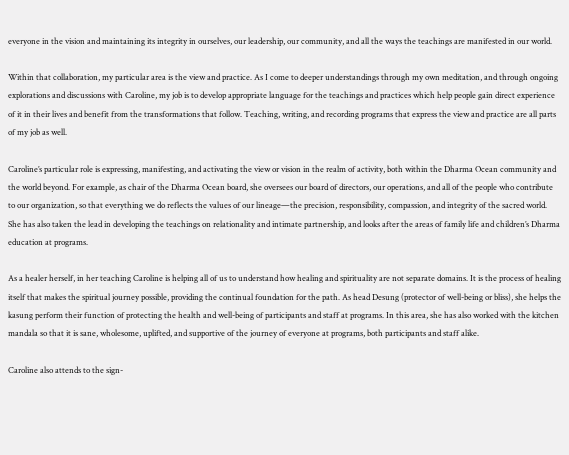everyone in the vision and maintaining its integrity in ourselves, our leadership, our community, and all the ways the teachings are manifested in our world.

Within that collaboration, my particular area is the view and practice. As I come to deeper understandings through my own meditation, and through ongoing explorations and discussions with Caroline, my job is to develop appropriate language for the teachings and practices which help people gain direct experience of it in their lives and benefit from the transformations that follow. Teaching, writing, and recording programs that express the view and practice are all parts of my job as well.

Caroline’s particular role is expressing, manifesting, and activating the view or vision in the realm of activity, both within the Dharma Ocean community and the world beyond. For example, as chair of the Dharma Ocean board, she oversees our board of directors, our operations, and all of the people who contribute to our organization, so that everything we do reflects the values of our lineage—the precision, responsibility, compassion, and integrity of the sacred world. She has also taken the lead in developing the teachings on relationality and intimate partnership, and looks after the areas of family life and children’s Dharma education at programs.

As a healer herself, in her teaching Caroline is helping all of us to understand how healing and spirituality are not separate domains. It is the process of healing itself that makes the spiritual journey possible, providing the continual foundation for the path. As head Desung (protector of well-being or bliss), she helps the kasung perform their function of protecting the health and well-being of participants and staff at programs. In this area, she has also worked with the kitchen mandala so that it is sane, wholesome, uplifted, and supportive of the journey of everyone at programs, both participants and staff alike.

Caroline also attends to the sign-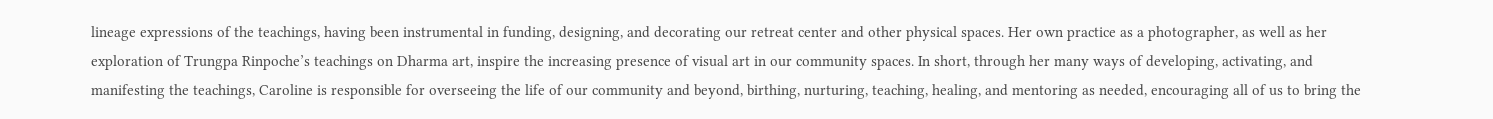lineage expressions of the teachings, having been instrumental in funding, designing, and decorating our retreat center and other physical spaces. Her own practice as a photographer, as well as her exploration of Trungpa Rinpoche’s teachings on Dharma art, inspire the increasing presence of visual art in our community spaces. In short, through her many ways of developing, activating, and manifesting the teachings, Caroline is responsible for overseeing the life of our community and beyond, birthing, nurturing, teaching, healing, and mentoring as needed, encouraging all of us to bring the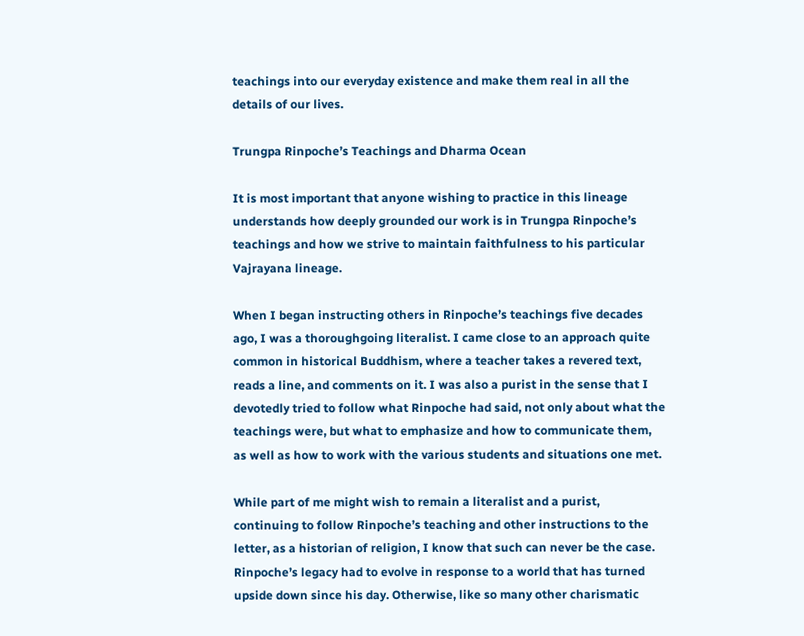teachings into our everyday existence and make them real in all the details of our lives.

Trungpa Rinpoche’s Teachings and Dharma Ocean

It is most important that anyone wishing to practice in this lineage understands how deeply grounded our work is in Trungpa Rinpoche’s teachings and how we strive to maintain faithfulness to his particular Vajrayana lineage.

When I began instructing others in Rinpoche’s teachings five decades ago, I was a thoroughgoing literalist. I came close to an approach quite common in historical Buddhism, where a teacher takes a revered text, reads a line, and comments on it. I was also a purist in the sense that I devotedly tried to follow what Rinpoche had said, not only about what the teachings were, but what to emphasize and how to communicate them, as well as how to work with the various students and situations one met.

While part of me might wish to remain a literalist and a purist, continuing to follow Rinpoche’s teaching and other instructions to the letter, as a historian of religion, I know that such can never be the case. Rinpoche’s legacy had to evolve in response to a world that has turned upside down since his day. Otherwise, like so many other charismatic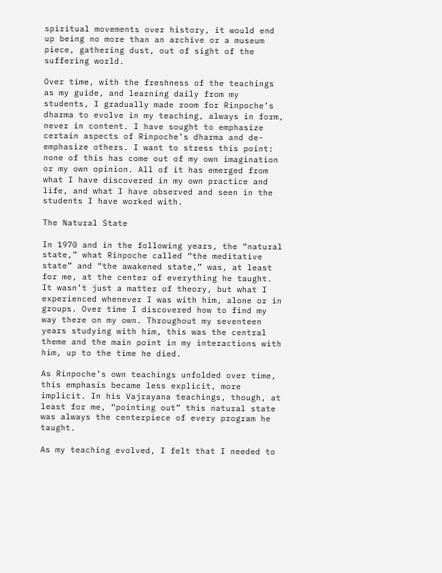spiritual movements over history, it would end up being no more than an archive or a museum piece, gathering dust, out of sight of the suffering world.

Over time, with the freshness of the teachings as my guide, and learning daily from my students, I gradually made room for Rinpoche’s dharma to evolve in my teaching, always in form, never in content. I have sought to emphasize certain aspects of Rinpoche’s dharma and de-emphasize others. I want to stress this point: none of this has come out of my own imagination or my own opinion. All of it has emerged from what I have discovered in my own practice and life, and what I have observed and seen in the students I have worked with.

The Natural State

In 1970 and in the following years, the “natural state,” what Rinpoche called “the meditative state” and “the awakened state,” was, at least for me, at the center of everything he taught. It wasn’t just a matter of theory, but what I experienced whenever I was with him, alone or in groups. Over time I discovered how to find my way there on my own. Throughout my seventeen years studying with him, this was the central theme and the main point in my interactions with him, up to the time he died.

As Rinpoche’s own teachings unfolded over time, this emphasis became less explicit, more implicit. In his Vajrayana teachings, though, at least for me, “pointing out” this natural state was always the centerpiece of every program he taught.

As my teaching evolved, I felt that I needed to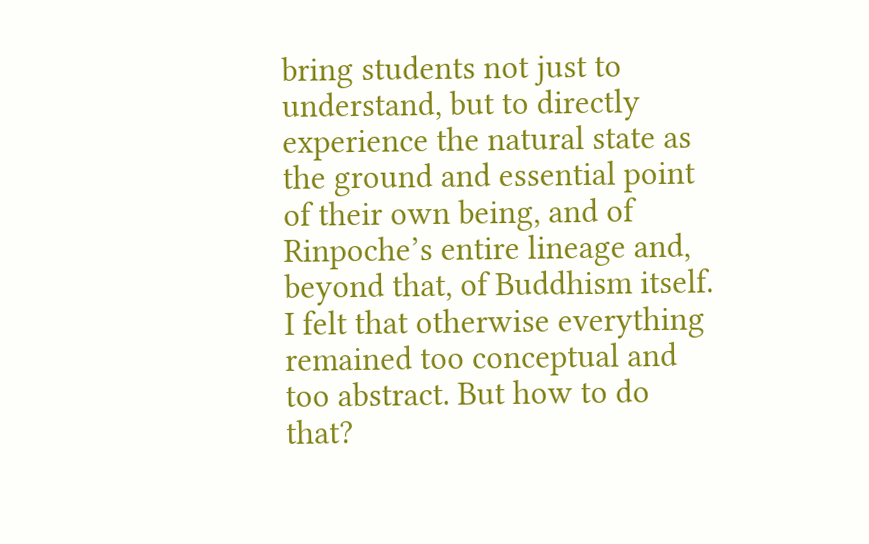bring students not just to understand, but to directly experience the natural state as the ground and essential point of their own being, and of Rinpoche’s entire lineage and, beyond that, of Buddhism itself. I felt that otherwise everything remained too conceptual and too abstract. But how to do that?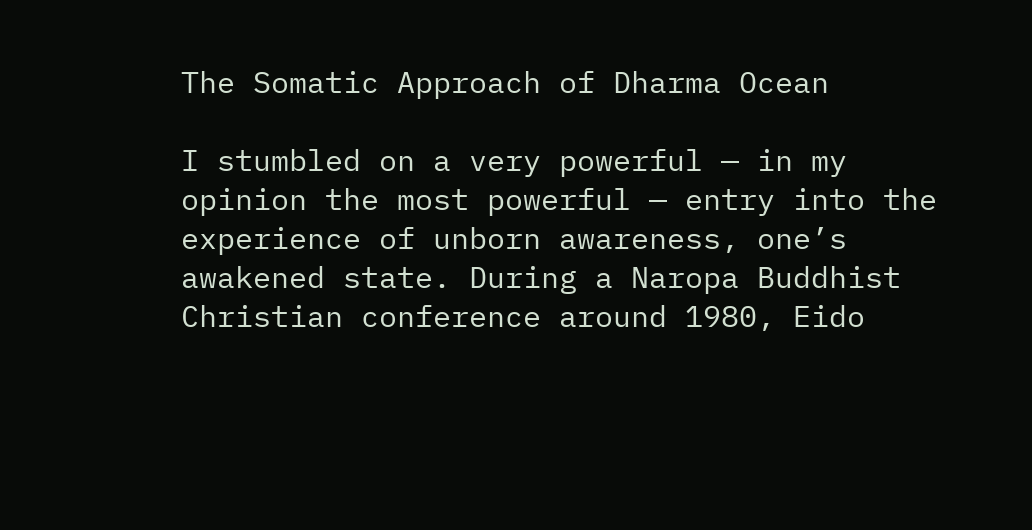The Somatic Approach of Dharma Ocean

I stumbled on a very powerful — in my opinion the most powerful — entry into the experience of unborn awareness, one’s awakened state. During a Naropa Buddhist Christian conference around 1980, Eido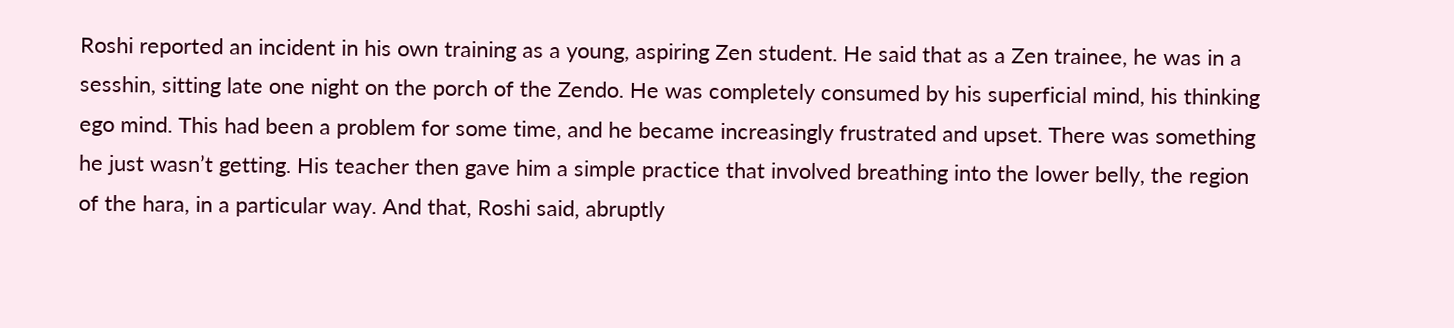Roshi reported an incident in his own training as a young, aspiring Zen student. He said that as a Zen trainee, he was in a sesshin, sitting late one night on the porch of the Zendo. He was completely consumed by his superficial mind, his thinking ego mind. This had been a problem for some time, and he became increasingly frustrated and upset. There was something he just wasn’t getting. His teacher then gave him a simple practice that involved breathing into the lower belly, the region of the hara, in a particular way. And that, Roshi said, abruptly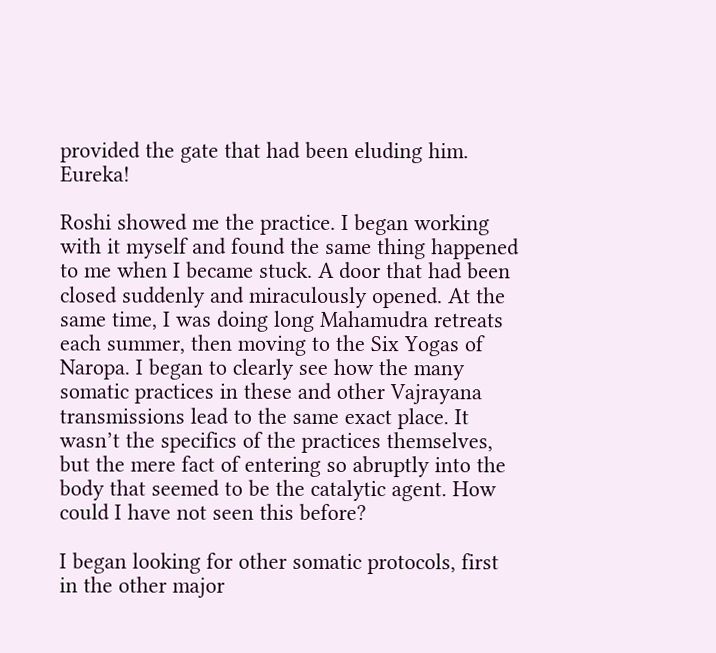provided the gate that had been eluding him. Eureka!

Roshi showed me the practice. I began working with it myself and found the same thing happened to me when I became stuck. A door that had been closed suddenly and miraculously opened. At the same time, I was doing long Mahamudra retreats each summer, then moving to the Six Yogas of Naropa. I began to clearly see how the many somatic practices in these and other Vajrayana transmissions lead to the same exact place. It wasn’t the specifics of the practices themselves, but the mere fact of entering so abruptly into the body that seemed to be the catalytic agent. How could I have not seen this before?

I began looking for other somatic protocols, first in the other major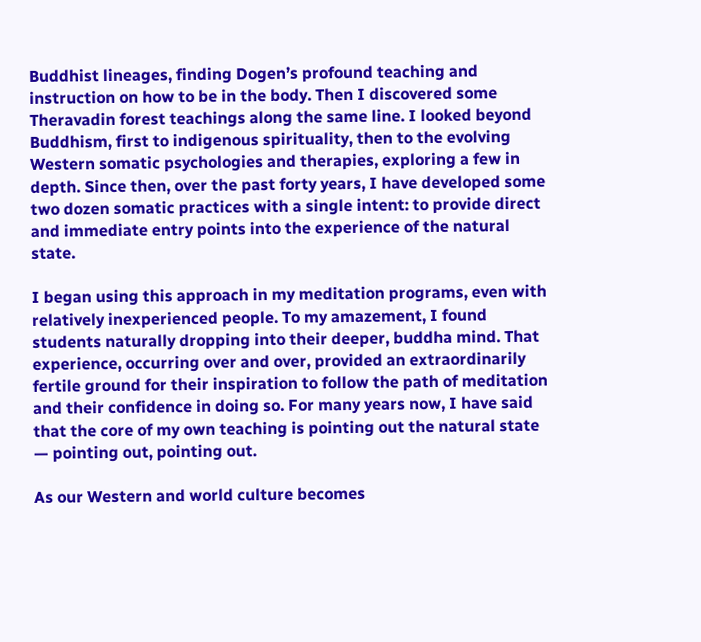Buddhist lineages, finding Dogen’s profound teaching and instruction on how to be in the body. Then I discovered some Theravadin forest teachings along the same line. I looked beyond Buddhism, first to indigenous spirituality, then to the evolving Western somatic psychologies and therapies, exploring a few in depth. Since then, over the past forty years, I have developed some two dozen somatic practices with a single intent: to provide direct and immediate entry points into the experience of the natural state.

I began using this approach in my meditation programs, even with relatively inexperienced people. To my amazement, I found students naturally dropping into their deeper, buddha mind. That experience, occurring over and over, provided an extraordinarily fertile ground for their inspiration to follow the path of meditation and their confidence in doing so. For many years now, I have said that the core of my own teaching is pointing out the natural state — pointing out, pointing out.

As our Western and world culture becomes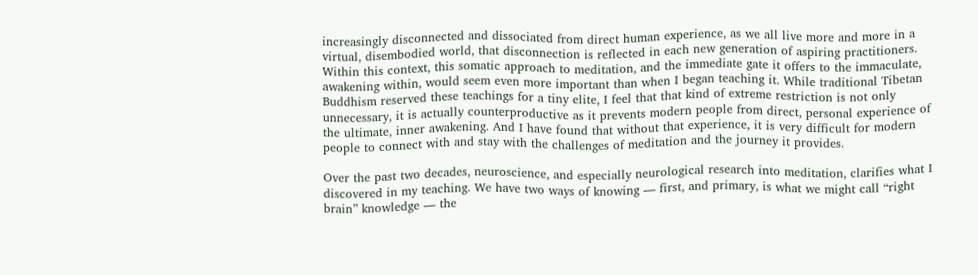increasingly disconnected and dissociated from direct human experience, as we all live more and more in a virtual, disembodied world, that disconnection is reflected in each new generation of aspiring practitioners. Within this context, this somatic approach to meditation, and the immediate gate it offers to the immaculate, awakening within, would seem even more important than when I began teaching it. While traditional Tibetan Buddhism reserved these teachings for a tiny elite, I feel that that kind of extreme restriction is not only unnecessary, it is actually counterproductive as it prevents modern people from direct, personal experience of the ultimate, inner awakening. And I have found that without that experience, it is very difficult for modern people to connect with and stay with the challenges of meditation and the journey it provides.

Over the past two decades, neuroscience, and especially neurological research into meditation, clarifies what I discovered in my teaching. We have two ways of knowing — first, and primary, is what we might call “right brain” knowledge — the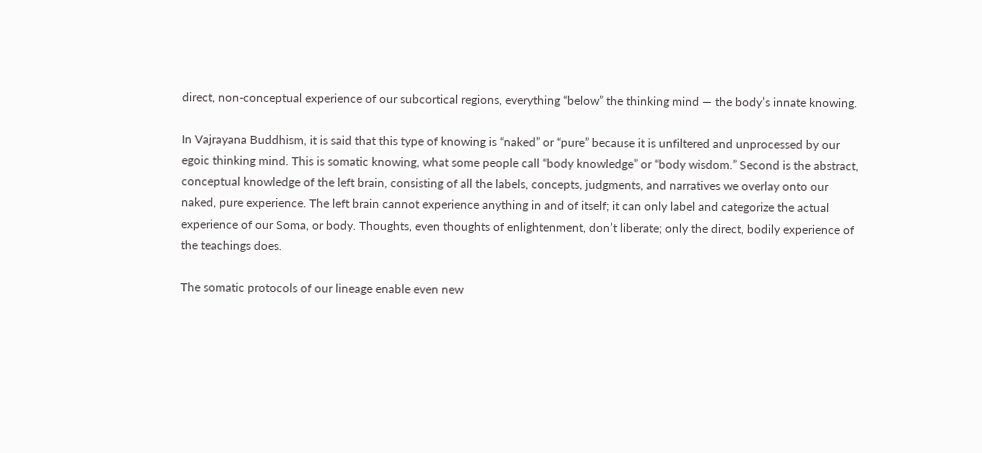direct, non-conceptual experience of our subcortical regions, everything “below” the thinking mind — the body’s innate knowing.

In Vajrayana Buddhism, it is said that this type of knowing is “naked” or “pure” because it is unfiltered and unprocessed by our egoic thinking mind. This is somatic knowing, what some people call “body knowledge” or “body wisdom.” Second is the abstract, conceptual knowledge of the left brain, consisting of all the labels, concepts, judgments, and narratives we overlay onto our naked, pure experience. The left brain cannot experience anything in and of itself; it can only label and categorize the actual experience of our Soma, or body. Thoughts, even thoughts of enlightenment, don’t liberate; only the direct, bodily experience of the teachings does.

The somatic protocols of our lineage enable even new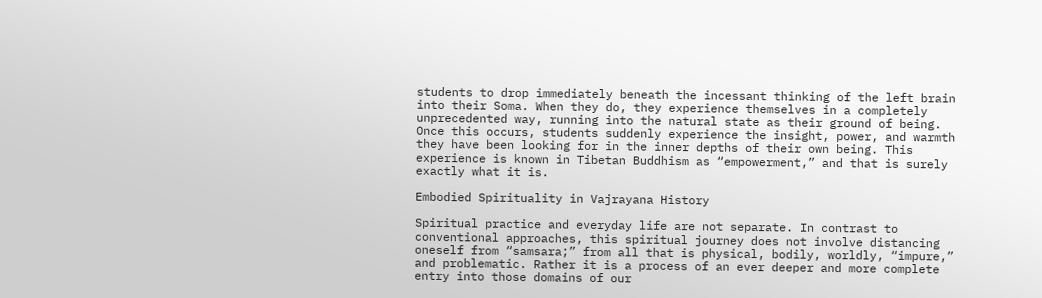students to drop immediately beneath the incessant thinking of the left brain into their Soma. When they do, they experience themselves in a completely unprecedented way, running into the natural state as their ground of being. Once this occurs, students suddenly experience the insight, power, and warmth they have been looking for in the inner depths of their own being. This experience is known in Tibetan Buddhism as “empowerment,” and that is surely exactly what it is.

Embodied Spirituality in Vajrayana History

Spiritual practice and everyday life are not separate. In contrast to conventional approaches, this spiritual journey does not involve distancing oneself from “samsara;” from all that is physical, bodily, worldly, “impure,” and problematic. Rather it is a process of an ever deeper and more complete entry into those domains of our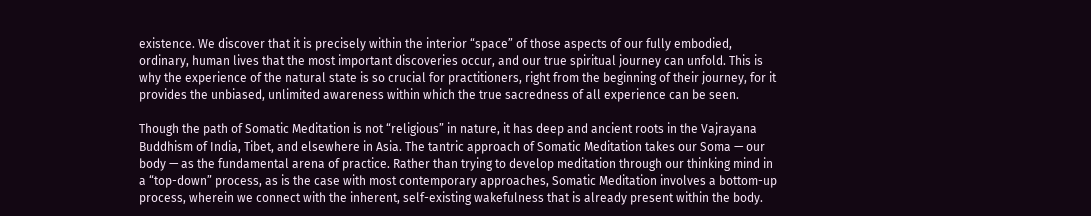existence. We discover that it is precisely within the interior “space” of those aspects of our fully embodied, ordinary, human lives that the most important discoveries occur, and our true spiritual journey can unfold. This is why the experience of the natural state is so crucial for practitioners, right from the beginning of their journey, for it provides the unbiased, unlimited awareness within which the true sacredness of all experience can be seen.

Though the path of Somatic Meditation is not “religious” in nature, it has deep and ancient roots in the Vajrayana Buddhism of India, Tibet, and elsewhere in Asia. The tantric approach of Somatic Meditation takes our Soma — our body — as the fundamental arena of practice. Rather than trying to develop meditation through our thinking mind in a “top-down” process, as is the case with most contemporary approaches, Somatic Meditation involves a bottom-up process, wherein we connect with the inherent, self-existing wakefulness that is already present within the body.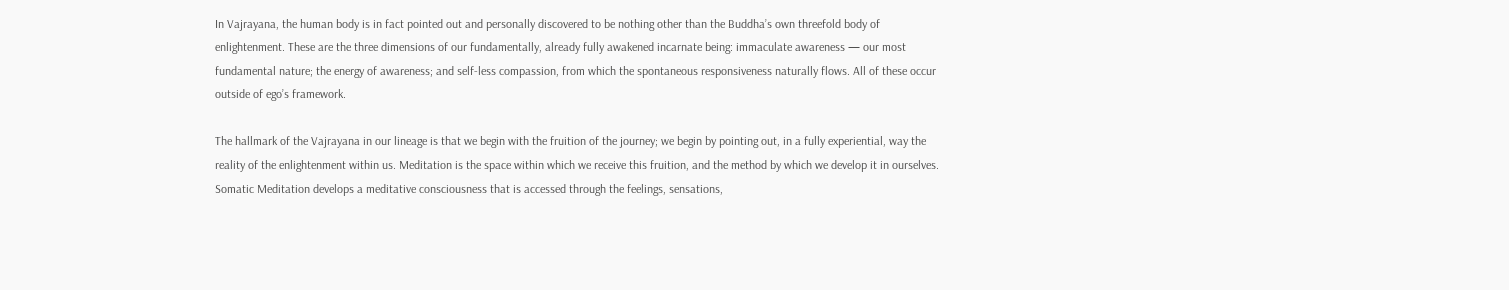In Vajrayana, the human body is in fact pointed out and personally discovered to be nothing other than the Buddha’s own threefold body of enlightenment. These are the three dimensions of our fundamentally, already fully awakened incarnate being: immaculate awareness — our most fundamental nature; the energy of awareness; and self-less compassion, from which the spontaneous responsiveness naturally flows. All of these occur outside of ego’s framework.

The hallmark of the Vajrayana in our lineage is that we begin with the fruition of the journey; we begin by pointing out, in a fully experiential, way the reality of the enlightenment within us. Meditation is the space within which we receive this fruition, and the method by which we develop it in ourselves. Somatic Meditation develops a meditative consciousness that is accessed through the feelings, sensations,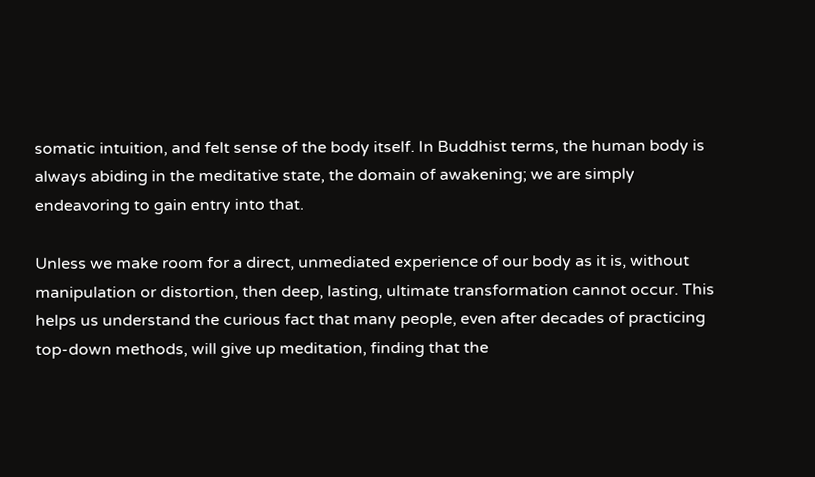somatic intuition, and felt sense of the body itself. In Buddhist terms, the human body is always abiding in the meditative state, the domain of awakening; we are simply endeavoring to gain entry into that.

Unless we make room for a direct, unmediated experience of our body as it is, without manipulation or distortion, then deep, lasting, ultimate transformation cannot occur. This helps us understand the curious fact that many people, even after decades of practicing top-down methods, will give up meditation, finding that the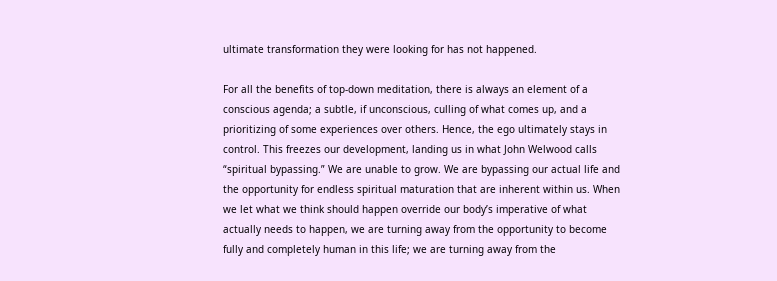ultimate transformation they were looking for has not happened.

For all the benefits of top-down meditation, there is always an element of a conscious agenda; a subtle, if unconscious, culling of what comes up, and a prioritizing of some experiences over others. Hence, the ego ultimately stays in control. This freezes our development, landing us in what John Welwood calls “spiritual bypassing.” We are unable to grow. We are bypassing our actual life and the opportunity for endless spiritual maturation that are inherent within us. When we let what we think should happen override our body’s imperative of what actually needs to happen, we are turning away from the opportunity to become fully and completely human in this life; we are turning away from the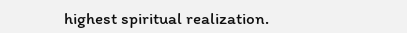highest spiritual realization.